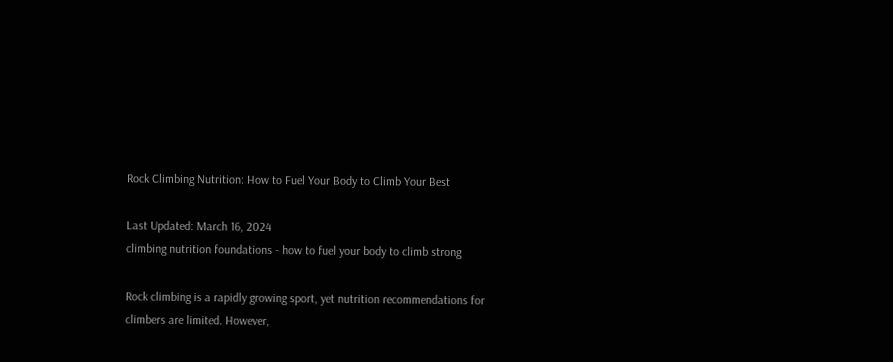Rock Climbing Nutrition: How to Fuel Your Body to Climb Your Best

Last Updated: March 16, 2024
climbing nutrition foundations - how to fuel your body to climb strong

Rock climbing is a rapidly growing sport, yet nutrition recommendations for climbers are limited. However,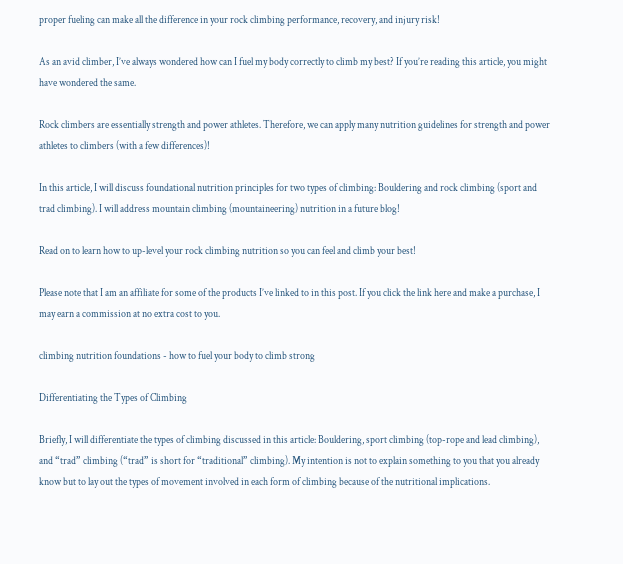proper fueling can make all the difference in your rock climbing performance, recovery, and injury risk!

As an avid climber, I’ve always wondered how can I fuel my body correctly to climb my best? If you’re reading this article, you might have wondered the same.

Rock climbers are essentially strength and power athletes. Therefore, we can apply many nutrition guidelines for strength and power athletes to climbers (with a few differences)!

In this article, I will discuss foundational nutrition principles for two types of climbing: Bouldering and rock climbing (sport and trad climbing). I will address mountain climbing (mountaineering) nutrition in a future blog!

Read on to learn how to up-level your rock climbing nutrition so you can feel and climb your best!

Please note that I am an affiliate for some of the products I’ve linked to in this post. If you click the link here and make a purchase, I may earn a commission at no extra cost to you.

climbing nutrition foundations - how to fuel your body to climb strong

Differentiating the Types of Climbing

Briefly, I will differentiate the types of climbing discussed in this article: Bouldering, sport climbing (top-rope and lead climbing), and “trad” climbing (“trad” is short for “traditional” climbing). My intention is not to explain something to you that you already know but to lay out the types of movement involved in each form of climbing because of the nutritional implications.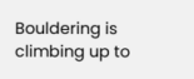Bouldering is climbing up to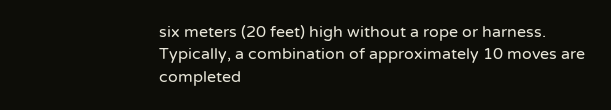six meters (20 feet) high without a rope or harness. Typically, a combination of approximately 10 moves are completed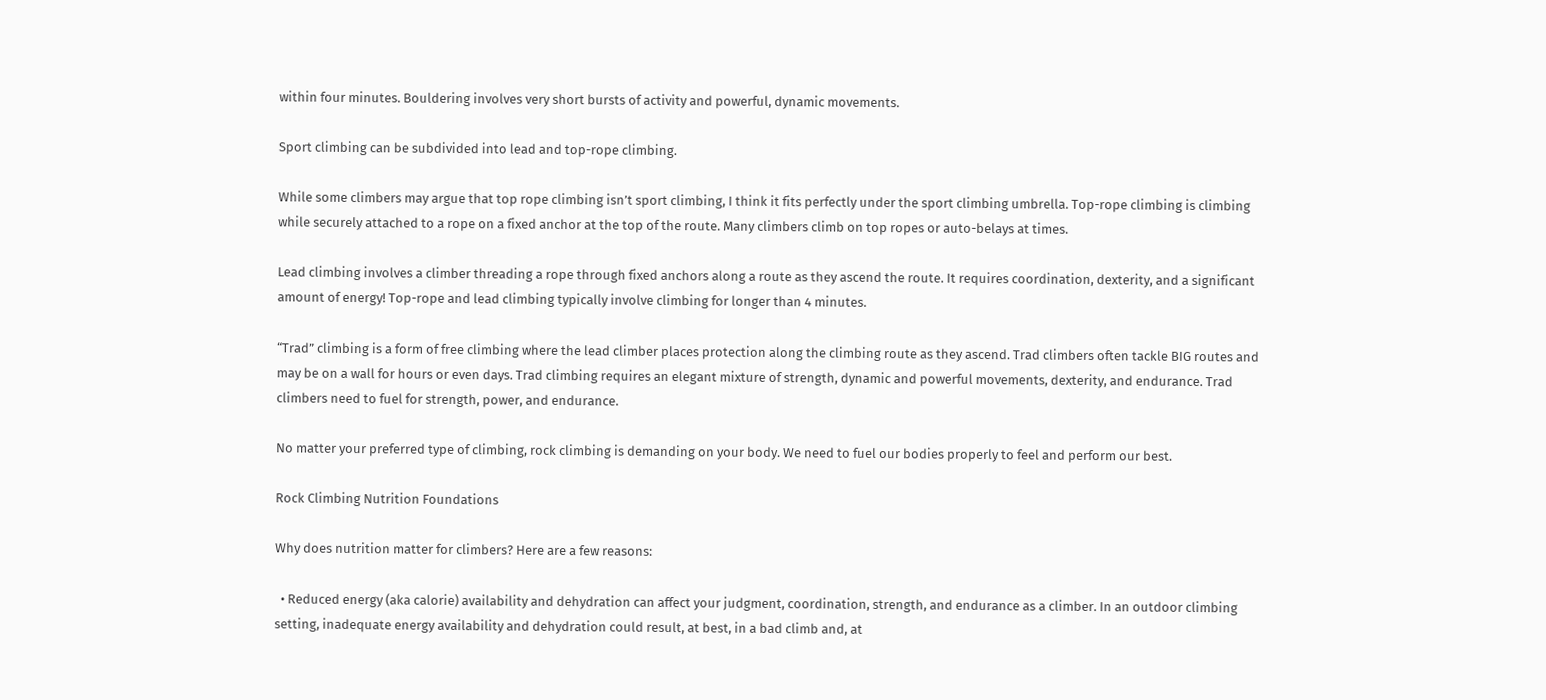within four minutes. Bouldering involves very short bursts of activity and powerful, dynamic movements.

Sport climbing can be subdivided into lead and top-rope climbing.

While some climbers may argue that top rope climbing isn’t sport climbing, I think it fits perfectly under the sport climbing umbrella. Top-rope climbing is climbing while securely attached to a rope on a fixed anchor at the top of the route. Many climbers climb on top ropes or auto-belays at times.

Lead climbing involves a climber threading a rope through fixed anchors along a route as they ascend the route. It requires coordination, dexterity, and a significant amount of energy! Top-rope and lead climbing typically involve climbing for longer than 4 minutes.

“Trad” climbing is a form of free climbing where the lead climber places protection along the climbing route as they ascend. Trad climbers often tackle BIG routes and may be on a wall for hours or even days. Trad climbing requires an elegant mixture of strength, dynamic and powerful movements, dexterity, and endurance. Trad climbers need to fuel for strength, power, and endurance.

No matter your preferred type of climbing, rock climbing is demanding on your body. We need to fuel our bodies properly to feel and perform our best.

Rock Climbing Nutrition Foundations

Why does nutrition matter for climbers? Here are a few reasons:

  • Reduced energy (aka calorie) availability and dehydration can affect your judgment, coordination, strength, and endurance as a climber. In an outdoor climbing setting, inadequate energy availability and dehydration could result, at best, in a bad climb and, at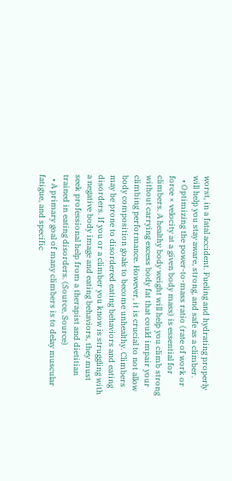worst, in a fatal accident. Fueling and hydrating properly will help you stay aware, strong, and safe as a climber.
  • Optimizing the power-to-mass ratio (rate of work or force × velocity at a given body mass) is essential for climbers. A healthy body weight will help you climb strong without carrying excess body fat that could impair your climbing performance. However, it is crucial to not allow body composition goals to become unhealthy. Climbers may be prone to disordered eating behaviors and eating disorders. If you or a climber you know is struggling with a negative body image and eating behaviors, they must seek professional help from a therapist and dietitian trained in eating disorders. (Source, Source)
  • A primary goal of many climbers is to delay muscular fatigue, and specific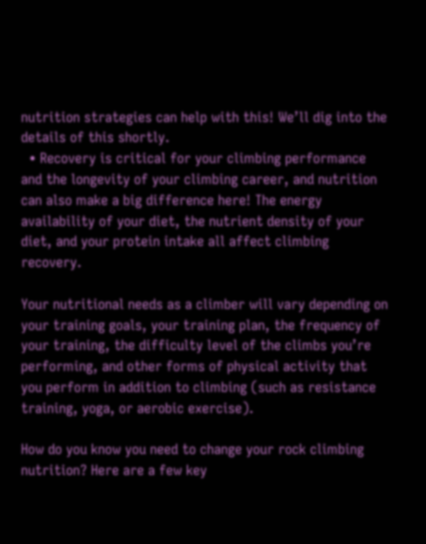nutrition strategies can help with this! We’ll dig into the details of this shortly.
  • Recovery is critical for your climbing performance and the longevity of your climbing career, and nutrition can also make a big difference here! The energy availability of your diet, the nutrient density of your diet, and your protein intake all affect climbing recovery.

Your nutritional needs as a climber will vary depending on your training goals, your training plan, the frequency of your training, the difficulty level of the climbs you’re performing, and other forms of physical activity that you perform in addition to climbing (such as resistance training, yoga, or aerobic exercise).

How do you know you need to change your rock climbing nutrition? Here are a few key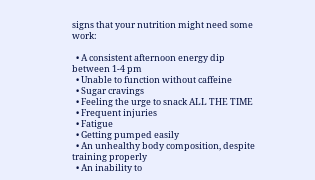signs that your nutrition might need some work:

  • A consistent afternoon energy dip between 1-4 pm
  • Unable to function without caffeine
  • Sugar cravings
  • Feeling the urge to snack ALL THE TIME
  • Frequent injuries
  • Fatigue
  • Getting pumped easily
  • An unhealthy body composition, despite training properly
  • An inability to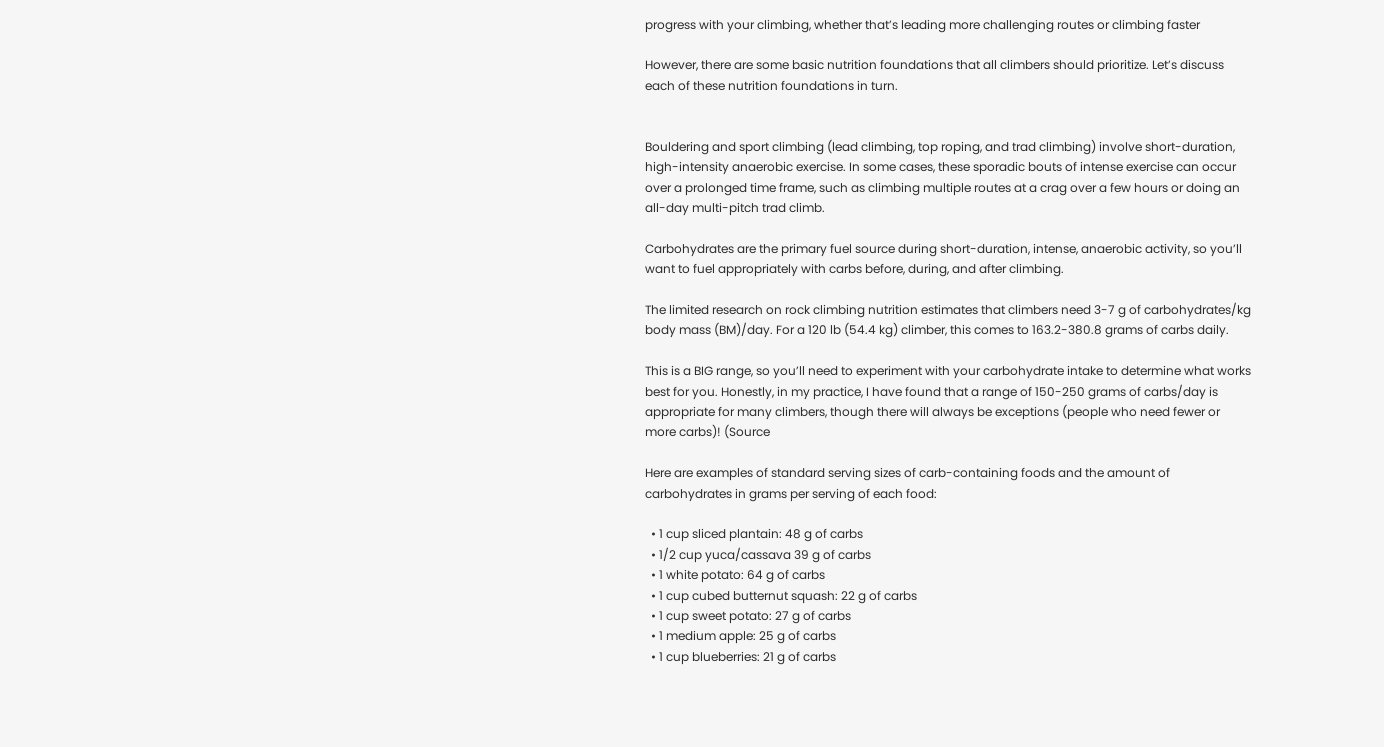progress with your climbing, whether that’s leading more challenging routes or climbing faster

However, there are some basic nutrition foundations that all climbers should prioritize. Let’s discuss each of these nutrition foundations in turn.


Bouldering and sport climbing (lead climbing, top roping, and trad climbing) involve short-duration, high-intensity anaerobic exercise. In some cases, these sporadic bouts of intense exercise can occur over a prolonged time frame, such as climbing multiple routes at a crag over a few hours or doing an all-day multi-pitch trad climb.

Carbohydrates are the primary fuel source during short-duration, intense, anaerobic activity, so you’ll want to fuel appropriately with carbs before, during, and after climbing.

The limited research on rock climbing nutrition estimates that climbers need 3-7 g of carbohydrates/kg body mass (BM)/day. For a 120 lb (54.4 kg) climber, this comes to 163.2-380.8 grams of carbs daily.

This is a BIG range, so you’ll need to experiment with your carbohydrate intake to determine what works best for you. Honestly, in my practice, I have found that a range of 150-250 grams of carbs/day is appropriate for many climbers, though there will always be exceptions (people who need fewer or more carbs)! (Source

Here are examples of standard serving sizes of carb-containing foods and the amount of carbohydrates in grams per serving of each food:

  • 1 cup sliced plantain: 48 g of carbs
  • 1/2 cup yuca/cassava 39 g of carbs
  • 1 white potato: 64 g of carbs
  • 1 cup cubed butternut squash: 22 g of carbs
  • 1 cup sweet potato: 27 g of carbs
  • 1 medium apple: 25 g of carbs
  • 1 cup blueberries: 21 g of carbs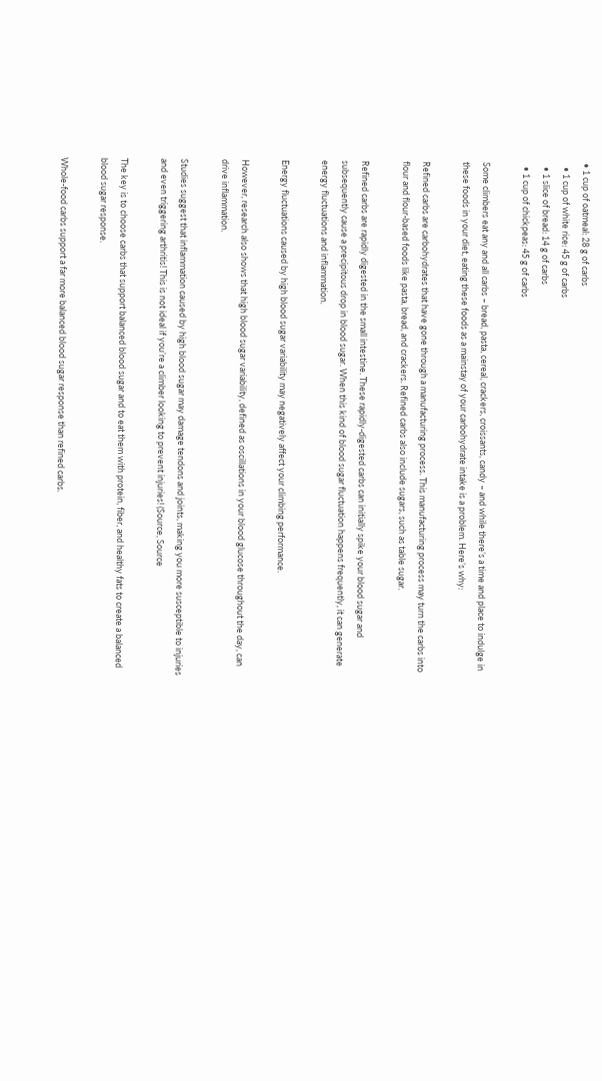• 1 cup of oatmeal: 28 g of carbs
  • 1 cup of white rice: 45 g of carbs
  • 1 slice of bread: 14 g of carbs
  • 1 cup of chickpeas: 45 g of carbs

Some climbers eat any and all carbs – bread, pasta, cereal, crackers, croissants, candy – and while there’s a time and place to indulge in these foods in your diet, eating these foods as a mainstay of your carbohydrate intake is a problem. Here’s why:

Refined carbs are carbohydrates that have gone through a manufacturing process. This manufacturing process may turn the carbs into flour and flour-based foods like pasta, bread, and crackers. Refined carbs also include sugars, such as table sugar.

Refined carbs are rapidly digested in the small intestine. These rapidly-digested carbs can initially spike your blood sugar and subsequently cause a precipitous drop in blood sugar. When this kind of blood sugar fluctuation happens frequently, it can generate energy fluctuations and inflammation.

Energy fluctuations caused by high blood sugar variability may negatively affect your climbing performance.

However, research also shows that high blood sugar variability, defined as oscillations in your blood glucose throughout the day, can drive inflammation.

Studies suggest that inflammation caused by high blood sugar may damage tendons and joints, making you more susceptible to injuries and even triggering arthritis! This is not ideal if you’re a climber looking to prevent injuries! (Source, Source

The key is to choose carbs that support balanced blood sugar and to eat them with protein, fiber, and healthy fats to create a balanced blood sugar response.

Whole-food carbs support a far more balanced blood sugar response than refined carbs.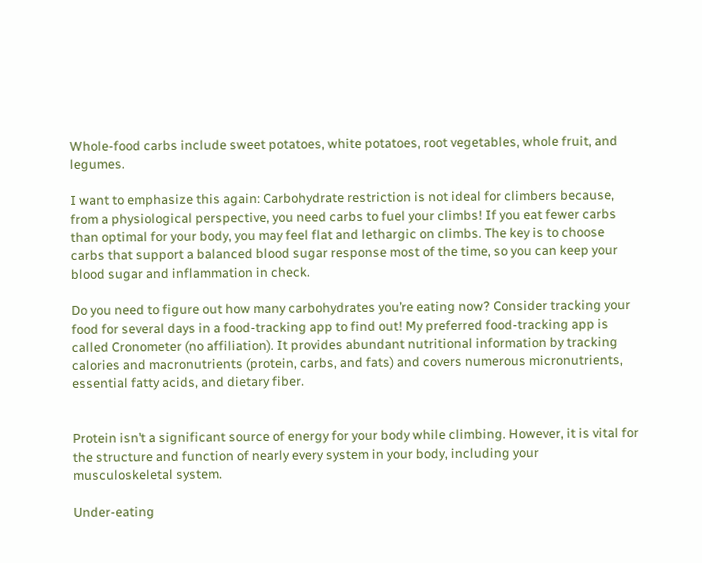Whole-food carbs include sweet potatoes, white potatoes, root vegetables, whole fruit, and legumes.

I want to emphasize this again: Carbohydrate restriction is not ideal for climbers because, from a physiological perspective, you need carbs to fuel your climbs! If you eat fewer carbs than optimal for your body, you may feel flat and lethargic on climbs. The key is to choose carbs that support a balanced blood sugar response most of the time, so you can keep your blood sugar and inflammation in check.

Do you need to figure out how many carbohydrates you’re eating now? Consider tracking your food for several days in a food-tracking app to find out! My preferred food-tracking app is called Cronometer (no affiliation). It provides abundant nutritional information by tracking calories and macronutrients (protein, carbs, and fats) and covers numerous micronutrients, essential fatty acids, and dietary fiber.


Protein isn’t a significant source of energy for your body while climbing. However, it is vital for the structure and function of nearly every system in your body, including your musculoskeletal system.

Under-eating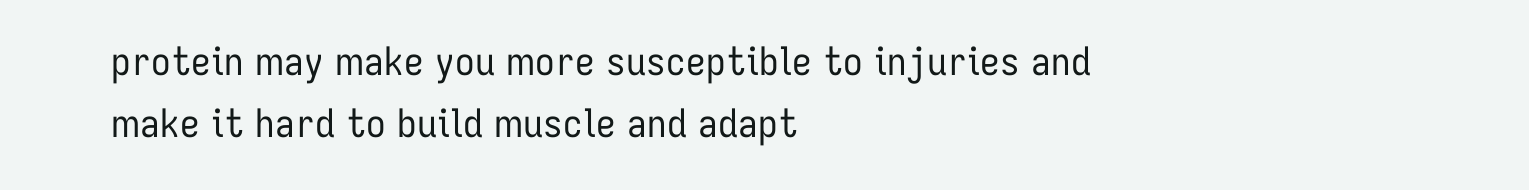protein may make you more susceptible to injuries and make it hard to build muscle and adapt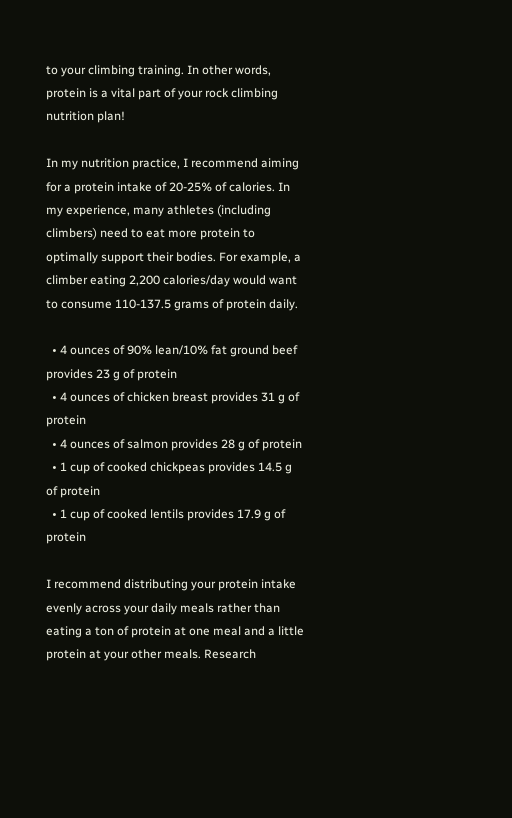to your climbing training. In other words, protein is a vital part of your rock climbing nutrition plan!

In my nutrition practice, I recommend aiming for a protein intake of 20-25% of calories. In my experience, many athletes (including climbers) need to eat more protein to optimally support their bodies. For example, a climber eating 2,200 calories/day would want to consume 110-137.5 grams of protein daily.

  • 4 ounces of 90% lean/10% fat ground beef provides 23 g of protein
  • 4 ounces of chicken breast provides 31 g of protein
  • 4 ounces of salmon provides 28 g of protein
  • 1 cup of cooked chickpeas provides 14.5 g of protein
  • 1 cup of cooked lentils provides 17.9 g of protein

I recommend distributing your protein intake evenly across your daily meals rather than eating a ton of protein at one meal and a little protein at your other meals. Research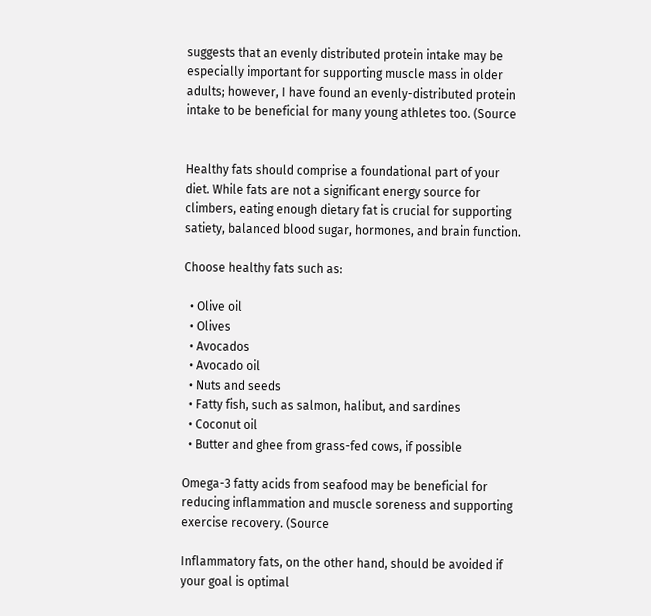suggests that an evenly distributed protein intake may be especially important for supporting muscle mass in older adults; however, I have found an evenly-distributed protein intake to be beneficial for many young athletes too. (Source


Healthy fats should comprise a foundational part of your diet. While fats are not a significant energy source for climbers, eating enough dietary fat is crucial for supporting satiety, balanced blood sugar, hormones, and brain function.

Choose healthy fats such as:

  • Olive oil
  • Olives
  • Avocados
  • Avocado oil
  • Nuts and seeds
  • Fatty fish, such as salmon, halibut, and sardines
  • Coconut oil
  • Butter and ghee from grass-fed cows, if possible

Omega-3 fatty acids from seafood may be beneficial for reducing inflammation and muscle soreness and supporting exercise recovery. (Source

Inflammatory fats, on the other hand, should be avoided if your goal is optimal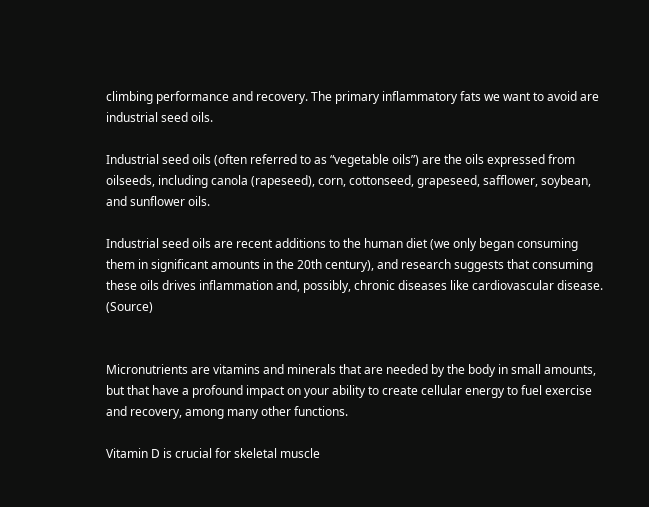climbing performance and recovery. The primary inflammatory fats we want to avoid are industrial seed oils.

Industrial seed oils (often referred to as “vegetable oils”) are the oils expressed from oilseeds, including canola (rapeseed), corn, cottonseed, grapeseed, safflower, soybean, and sunflower oils.

Industrial seed oils are recent additions to the human diet (we only began consuming them in significant amounts in the 20th century), and research suggests that consuming these oils drives inflammation and, possibly, chronic diseases like cardiovascular disease. (Source)


Micronutrients are vitamins and minerals that are needed by the body in small amounts, but that have a profound impact on your ability to create cellular energy to fuel exercise and recovery, among many other functions.

Vitamin D is crucial for skeletal muscle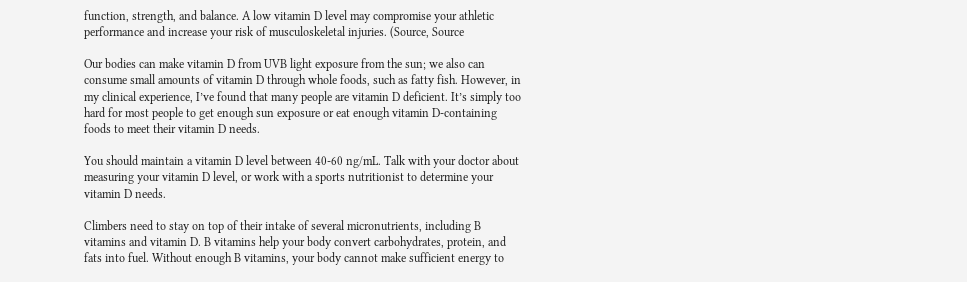function, strength, and balance. A low vitamin D level may compromise your athletic performance and increase your risk of musculoskeletal injuries. (Source, Source

Our bodies can make vitamin D from UVB light exposure from the sun; we also can consume small amounts of vitamin D through whole foods, such as fatty fish. However, in my clinical experience, I’ve found that many people are vitamin D deficient. It’s simply too hard for most people to get enough sun exposure or eat enough vitamin D-containing foods to meet their vitamin D needs.

You should maintain a vitamin D level between 40-60 ng/mL. Talk with your doctor about measuring your vitamin D level, or work with a sports nutritionist to determine your vitamin D needs.

Climbers need to stay on top of their intake of several micronutrients, including B vitamins and vitamin D. B vitamins help your body convert carbohydrates, protein, and fats into fuel. Without enough B vitamins, your body cannot make sufficient energy to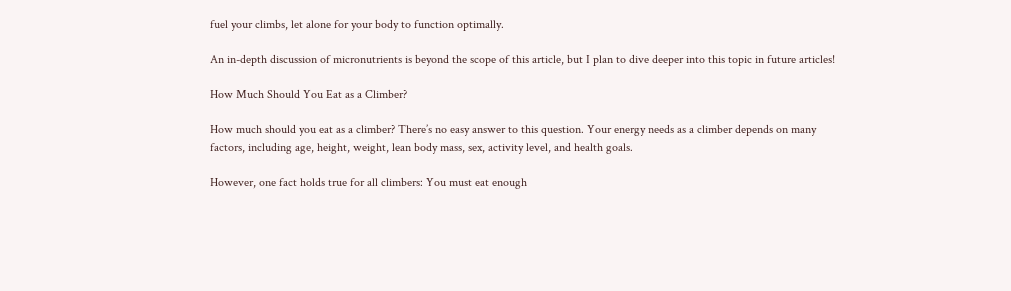fuel your climbs, let alone for your body to function optimally.

An in-depth discussion of micronutrients is beyond the scope of this article, but I plan to dive deeper into this topic in future articles!

How Much Should You Eat as a Climber?

How much should you eat as a climber? There’s no easy answer to this question. Your energy needs as a climber depends on many factors, including age, height, weight, lean body mass, sex, activity level, and health goals.

However, one fact holds true for all climbers: You must eat enough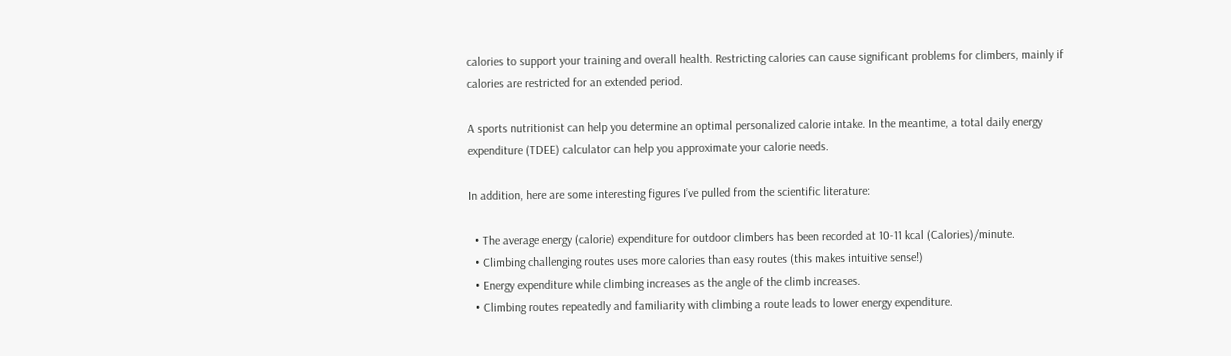calories to support your training and overall health. Restricting calories can cause significant problems for climbers, mainly if calories are restricted for an extended period.

A sports nutritionist can help you determine an optimal personalized calorie intake. In the meantime, a total daily energy expenditure (TDEE) calculator can help you approximate your calorie needs.

In addition, here are some interesting figures I’ve pulled from the scientific literature:

  • The average energy (calorie) expenditure for outdoor climbers has been recorded at 10-11 kcal (Calories)/minute.
  • Climbing challenging routes uses more calories than easy routes (this makes intuitive sense!)
  • Energy expenditure while climbing increases as the angle of the climb increases.
  • Climbing routes repeatedly and familiarity with climbing a route leads to lower energy expenditure.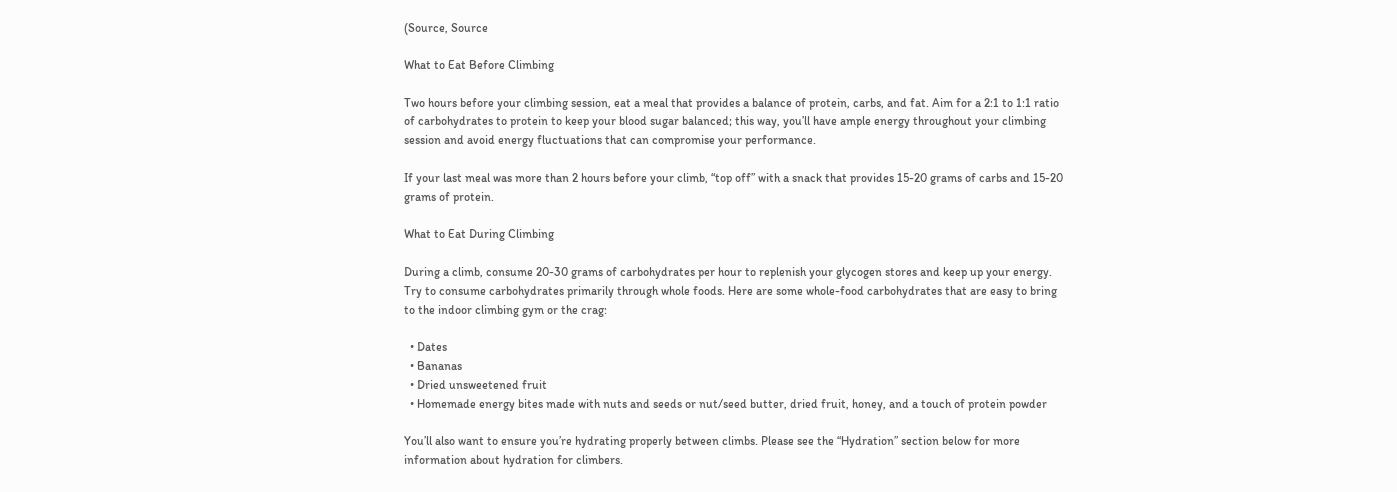(Source, Source

What to Eat Before Climbing

Two hours before your climbing session, eat a meal that provides a balance of protein, carbs, and fat. Aim for a 2:1 to 1:1 ratio of carbohydrates to protein to keep your blood sugar balanced; this way, you’ll have ample energy throughout your climbing session and avoid energy fluctuations that can compromise your performance.

If your last meal was more than 2 hours before your climb, “top off” with a snack that provides 15-20 grams of carbs and 15-20 grams of protein.

What to Eat During Climbing

During a climb, consume 20-30 grams of carbohydrates per hour to replenish your glycogen stores and keep up your energy. Try to consume carbohydrates primarily through whole foods. Here are some whole-food carbohydrates that are easy to bring to the indoor climbing gym or the crag:

  • Dates
  • Bananas
  • Dried unsweetened fruit
  • Homemade energy bites made with nuts and seeds or nut/seed butter, dried fruit, honey, and a touch of protein powder

You’ll also want to ensure you’re hydrating properly between climbs. Please see the “Hydration” section below for more information about hydration for climbers.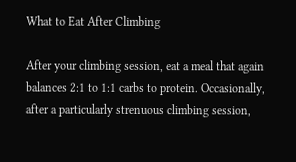What to Eat After Climbing

After your climbing session, eat a meal that again balances 2:1 to 1:1 carbs to protein. Occasionally, after a particularly strenuous climbing session,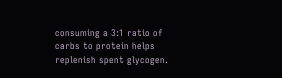consuming a 3:1 ratio of carbs to protein helps replenish spent glycogen.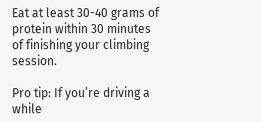Eat at least 30-40 grams of protein within 30 minutes of finishing your climbing session.

Pro tip: If you’re driving a while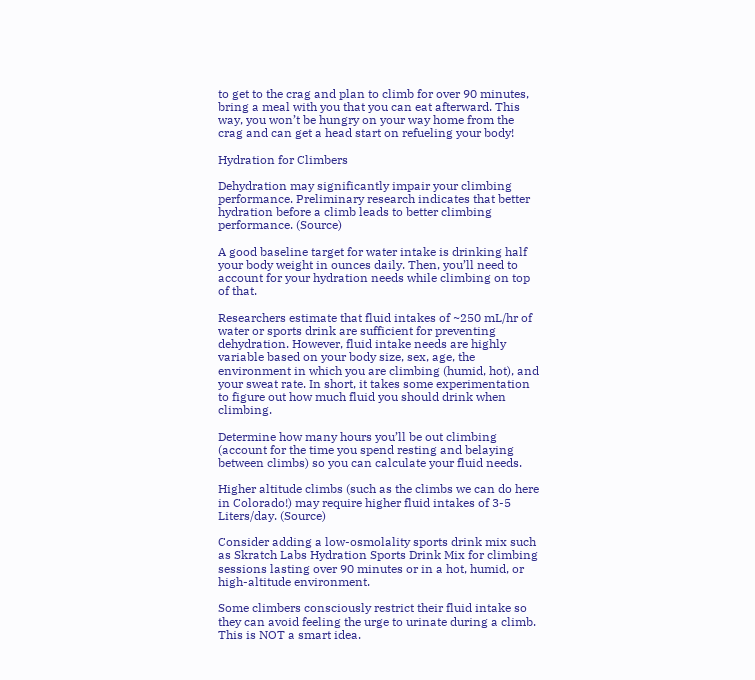to get to the crag and plan to climb for over 90 minutes, bring a meal with you that you can eat afterward. This way, you won’t be hungry on your way home from the crag and can get a head start on refueling your body!

Hydration for Climbers

Dehydration may significantly impair your climbing performance. Preliminary research indicates that better hydration before a climb leads to better climbing performance. (Source)

A good baseline target for water intake is drinking half your body weight in ounces daily. Then, you’ll need to account for your hydration needs while climbing on top of that.

Researchers estimate that fluid intakes of ~250 mL/hr of water or sports drink are sufficient for preventing dehydration. However, fluid intake needs are highly variable based on your body size, sex, age, the environment in which you are climbing (humid, hot), and your sweat rate. In short, it takes some experimentation to figure out how much fluid you should drink when climbing.

Determine how many hours you’ll be out climbing (account for the time you spend resting and belaying between climbs) so you can calculate your fluid needs.

Higher altitude climbs (such as the climbs we can do here in Colorado!) may require higher fluid intakes of 3-5 Liters/day. (Source)

Consider adding a low-osmolality sports drink mix such as Skratch Labs Hydration Sports Drink Mix for climbing sessions lasting over 90 minutes or in a hot, humid, or high-altitude environment.

Some climbers consciously restrict their fluid intake so they can avoid feeling the urge to urinate during a climb. This is NOT a smart idea.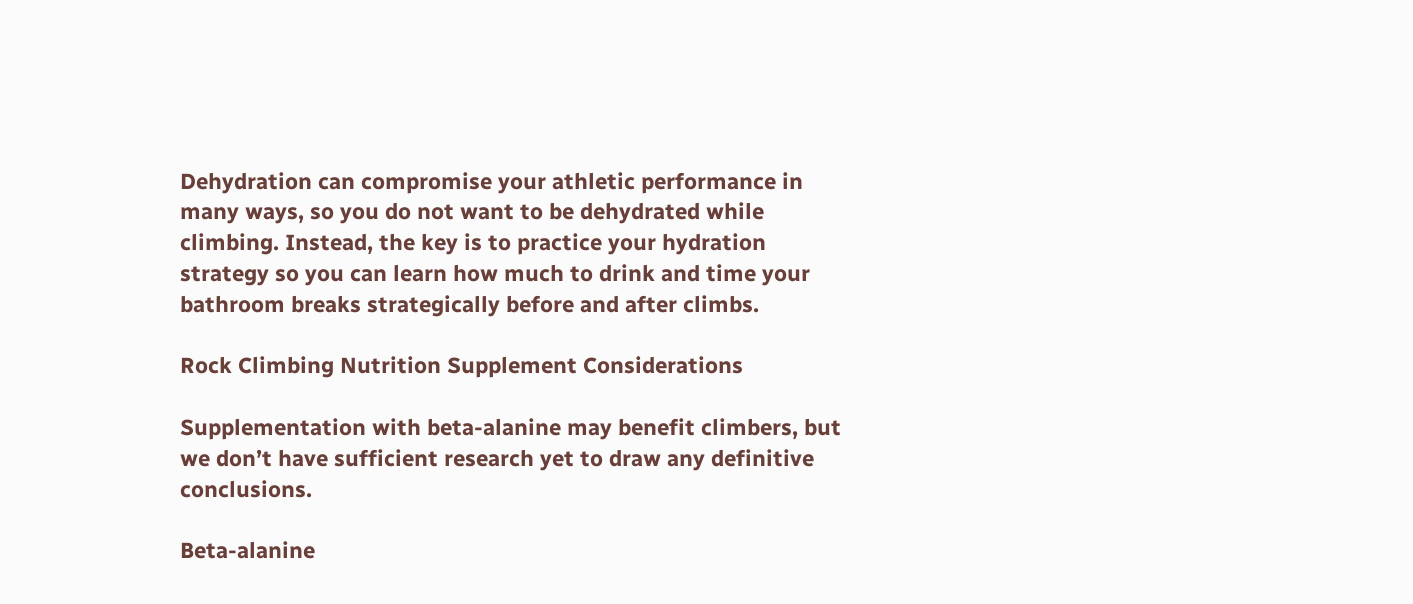Dehydration can compromise your athletic performance in many ways, so you do not want to be dehydrated while climbing. Instead, the key is to practice your hydration strategy so you can learn how much to drink and time your bathroom breaks strategically before and after climbs.

Rock Climbing Nutrition Supplement Considerations

Supplementation with beta-alanine may benefit climbers, but we don’t have sufficient research yet to draw any definitive conclusions.

Beta-alanine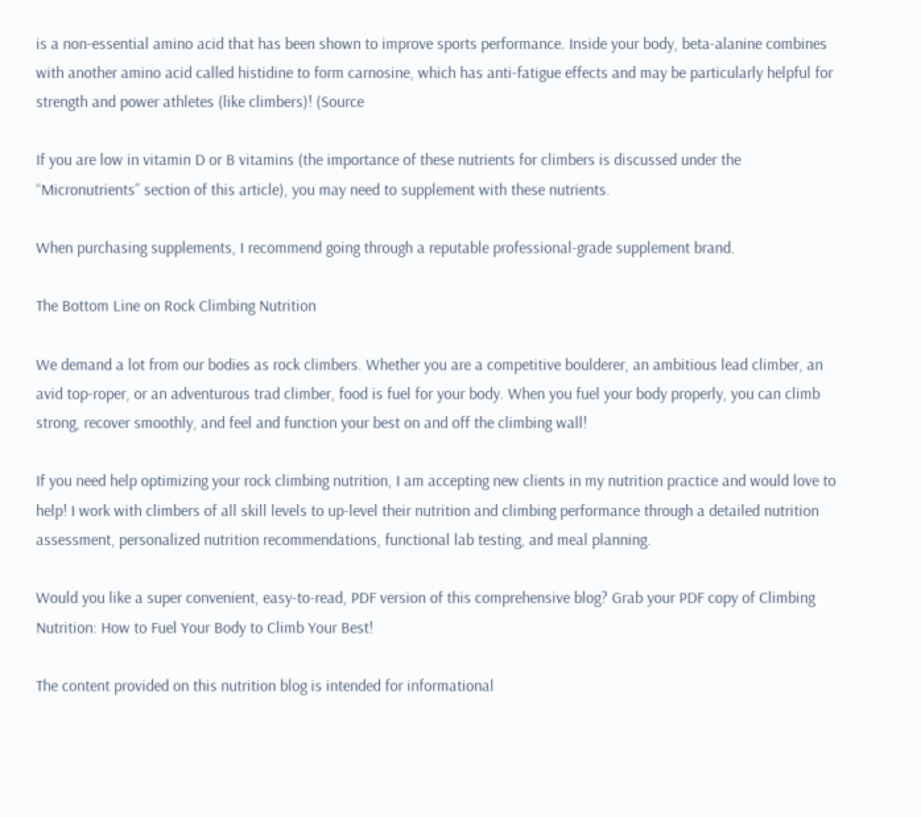is a non-essential amino acid that has been shown to improve sports performance. Inside your body, beta-alanine combines with another amino acid called histidine to form carnosine, which has anti-fatigue effects and may be particularly helpful for strength and power athletes (like climbers)! (Source

If you are low in vitamin D or B vitamins (the importance of these nutrients for climbers is discussed under the “Micronutrients” section of this article), you may need to supplement with these nutrients.

When purchasing supplements, I recommend going through a reputable professional-grade supplement brand.

The Bottom Line on Rock Climbing Nutrition

We demand a lot from our bodies as rock climbers. Whether you are a competitive boulderer, an ambitious lead climber, an avid top-roper, or an adventurous trad climber, food is fuel for your body. When you fuel your body properly, you can climb strong, recover smoothly, and feel and function your best on and off the climbing wall!

If you need help optimizing your rock climbing nutrition, I am accepting new clients in my nutrition practice and would love to help! I work with climbers of all skill levels to up-level their nutrition and climbing performance through a detailed nutrition assessment, personalized nutrition recommendations, functional lab testing, and meal planning.

Would you like a super convenient, easy-to-read, PDF version of this comprehensive blog? Grab your PDF copy of Climbing Nutrition: How to Fuel Your Body to Climb Your Best!

The content provided on this nutrition blog is intended for informational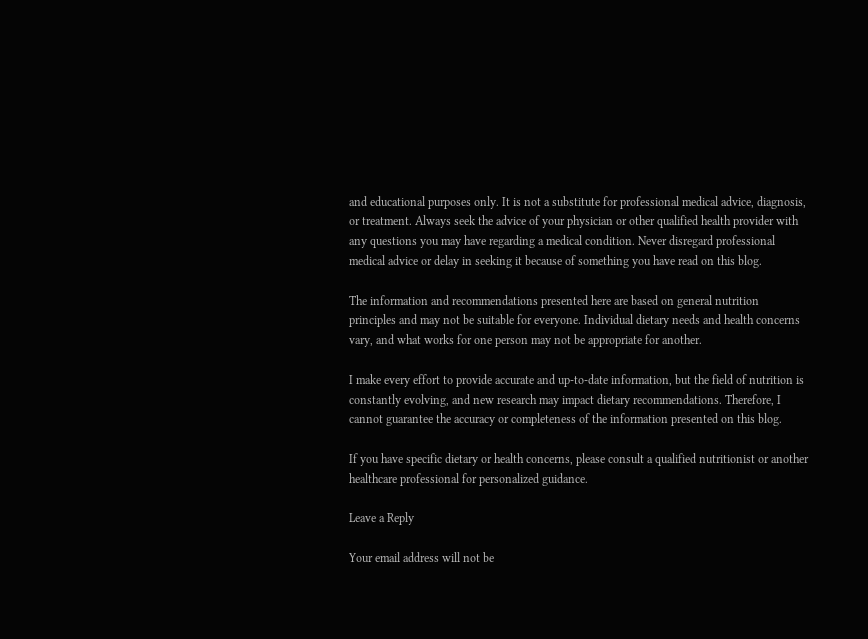and educational purposes only. It is not a substitute for professional medical advice, diagnosis, or treatment. Always seek the advice of your physician or other qualified health provider with any questions you may have regarding a medical condition. Never disregard professional medical advice or delay in seeking it because of something you have read on this blog.

The information and recommendations presented here are based on general nutrition principles and may not be suitable for everyone. Individual dietary needs and health concerns vary, and what works for one person may not be appropriate for another.

I make every effort to provide accurate and up-to-date information, but the field of nutrition is constantly evolving, and new research may impact dietary recommendations. Therefore, I cannot guarantee the accuracy or completeness of the information presented on this blog.

If you have specific dietary or health concerns, please consult a qualified nutritionist or another healthcare professional for personalized guidance.

Leave a Reply

Your email address will not be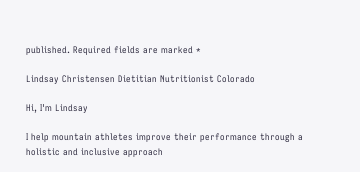published. Required fields are marked *

Lindsay Christensen Dietitian Nutritionist Colorado

Hi, I'm Lindsay

I help mountain athletes improve their performance through a holistic and inclusive approach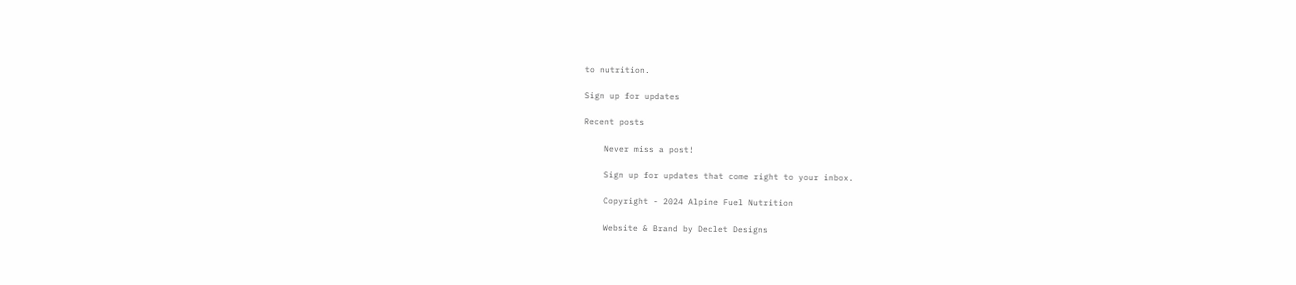to nutrition.

Sign up for updates

Recent posts

    Never miss a post!

    Sign up for updates that come right to your inbox.

    Copyright - 2024 Alpine Fuel Nutrition

    Website & Brand by Declet Designs